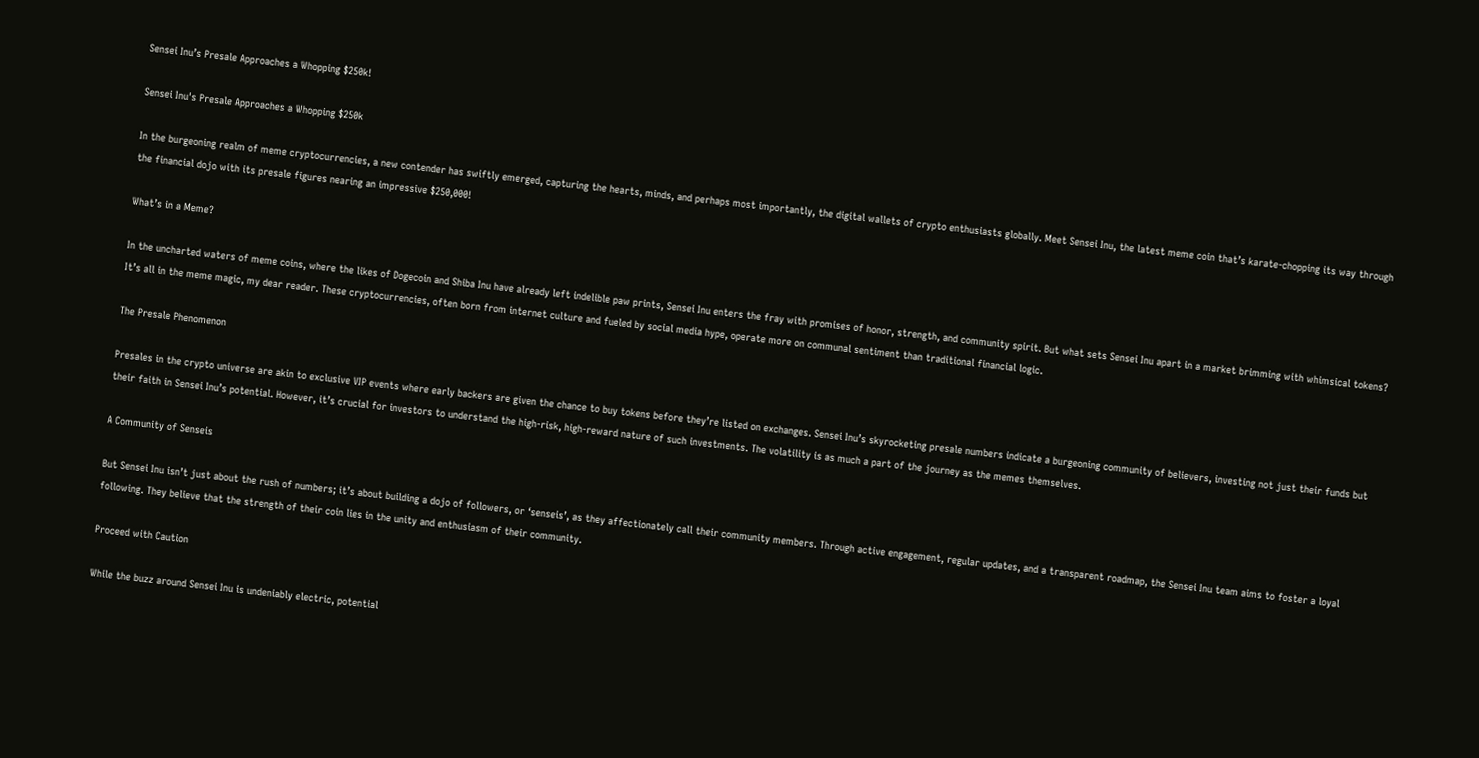Sensei Inu’s Presale Approaches a Whopping $250k!

Sensei Inu's Presale Approaches a Whopping $250k

In the burgeoning realm of meme cryptocurrencies, a new contender has swiftly emerged, capturing the hearts, minds, and perhaps most importantly, the digital wallets of crypto enthusiasts globally. Meet Sensei Inu, the latest meme coin that’s karate-chopping its way through the financial dojo with its presale figures nearing an impressive $250,000!

What’s in a Meme?

In the uncharted waters of meme coins, where the likes of Dogecoin and Shiba Inu have already left indelible paw prints, Sensei Inu enters the fray with promises of honor, strength, and community spirit. But what sets Sensei Inu apart in a market brimming with whimsical tokens? It’s all in the meme magic, my dear reader. These cryptocurrencies, often born from internet culture and fueled by social media hype, operate more on communal sentiment than traditional financial logic.

The Presale Phenomenon

Presales in the crypto universe are akin to exclusive VIP events where early backers are given the chance to buy tokens before they’re listed on exchanges. Sensei Inu’s skyrocketing presale numbers indicate a burgeoning community of believers, investing not just their funds but their faith in Sensei Inu’s potential. However, it’s crucial for investors to understand the high-risk, high-reward nature of such investments. The volatility is as much a part of the journey as the memes themselves.

A Community of Senseis

But Sensei Inu isn’t just about the rush of numbers; it’s about building a dojo of followers, or ‘senseis’, as they affectionately call their community members. Through active engagement, regular updates, and a transparent roadmap, the Sensei Inu team aims to foster a loyal following. They believe that the strength of their coin lies in the unity and enthusiasm of their community.

Proceed with Caution

While the buzz around Sensei Inu is undeniably electric, potential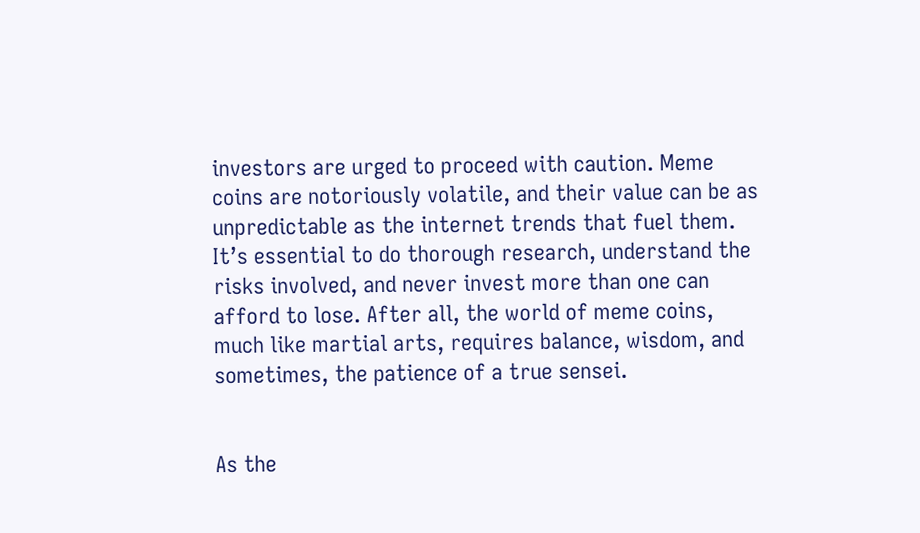investors are urged to proceed with caution. Meme coins are notoriously volatile, and their value can be as unpredictable as the internet trends that fuel them. It’s essential to do thorough research, understand the risks involved, and never invest more than one can afford to lose. After all, the world of meme coins, much like martial arts, requires balance, wisdom, and sometimes, the patience of a true sensei.


As the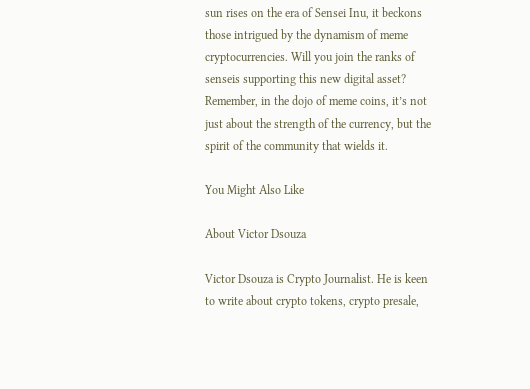sun rises on the era of Sensei Inu, it beckons those intrigued by the dynamism of meme cryptocurrencies. Will you join the ranks of senseis supporting this new digital asset? Remember, in the dojo of meme coins, it’s not just about the strength of the currency, but the spirit of the community that wields it.

You Might Also Like

About Victor Dsouza

Victor Dsouza is Crypto Journalist. He is keen to write about crypto tokens, crypto presale,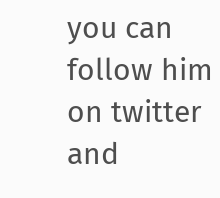you can follow him on twitter and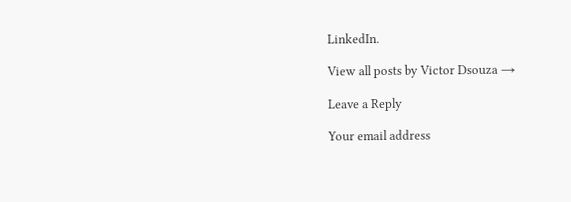LinkedIn.

View all posts by Victor Dsouza →

Leave a Reply

Your email address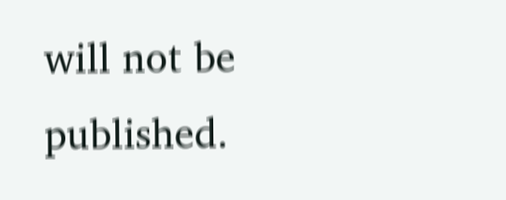will not be published.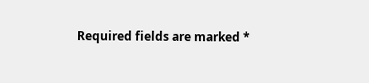Required fields are marked *